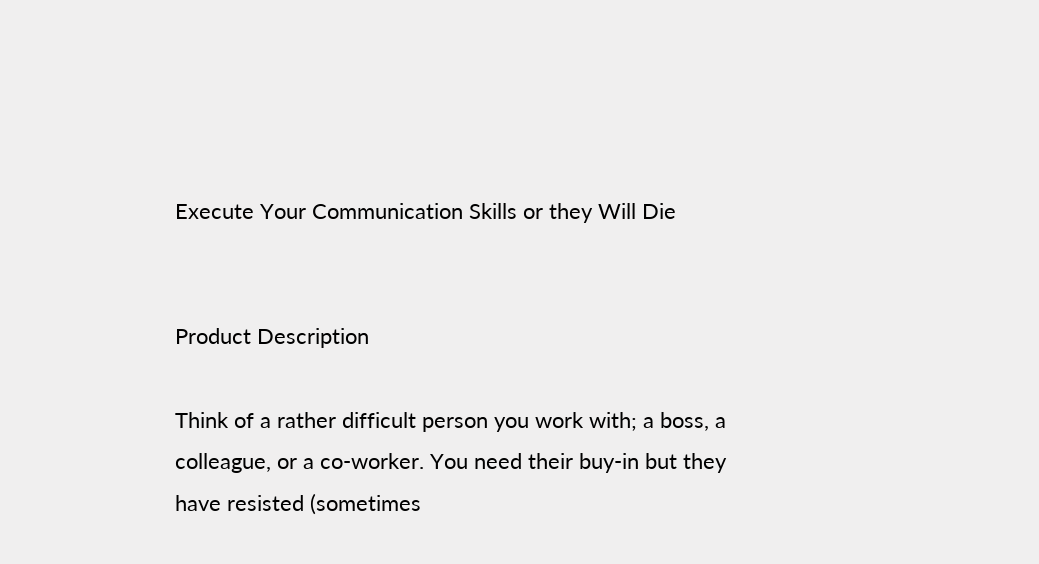Execute Your Communication Skills or they Will Die


Product Description

Think of a rather difficult person you work with; a boss, a colleague, or a co-worker. You need their buy-in but they have resisted (sometimes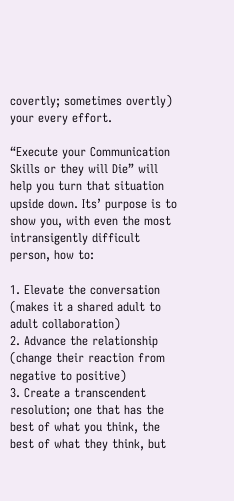covertly; sometimes overtly) your every effort.

“Execute your Communication Skills or they will Die” will help you turn that situation upside down. Its’ purpose is to show you, with even the most intransigently difficult person, how to:

1. Elevate the conversation (makes it a shared adult to adult collaboration)
2. Advance the relationship (change their reaction from negative to positive)
3. Create a transcendent resolution; one that has the best of what you think, the best of what they think, but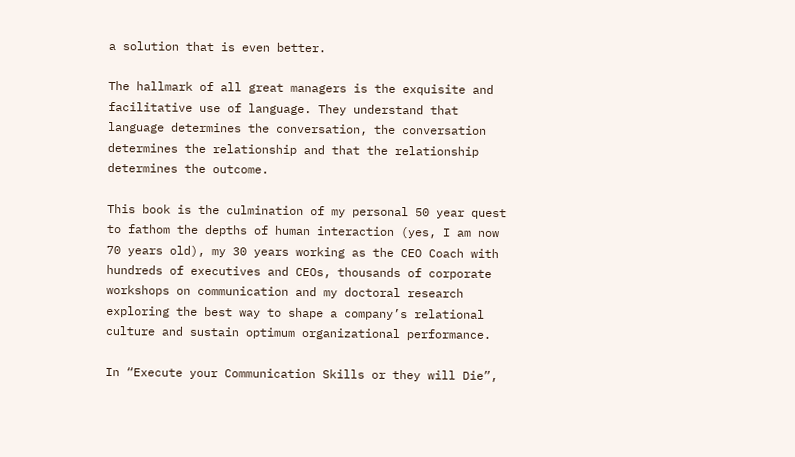a solution that is even better.

The hallmark of all great managers is the exquisite and facilitative use of language. They understand that language determines the conversation, the conversation determines the relationship and that the relationship determines the outcome.

This book is the culmination of my personal 50 year quest to fathom the depths of human interaction (yes, I am now 70 years old), my 30 years working as the CEO Coach with hundreds of executives and CEOs, thousands of corporate workshops on communication and my doctoral research exploring the best way to shape a company’s relational culture and sustain optimum organizational performance.

In “Execute your Communication Skills or they will Die”,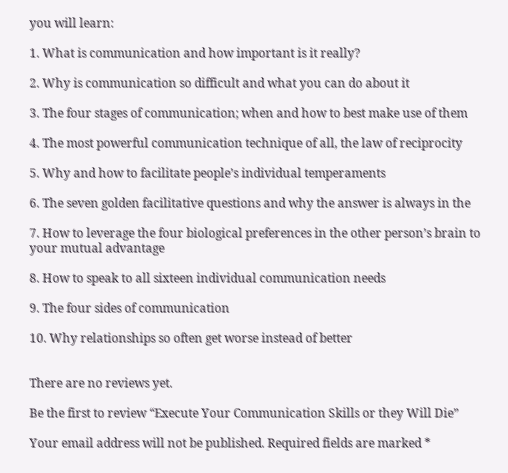you will learn:

1. What is communication and how important is it really?

2. Why is communication so difficult and what you can do about it

3. The four stages of communication; when and how to best make use of them

4. The most powerful communication technique of all, the law of reciprocity

5. Why and how to facilitate people’s individual temperaments

6. The seven golden facilitative questions and why the answer is always in the

7. How to leverage the four biological preferences in the other person’s brain to your mutual advantage

8. How to speak to all sixteen individual communication needs

9. The four sides of communication

10. Why relationships so often get worse instead of better


There are no reviews yet.

Be the first to review “Execute Your Communication Skills or they Will Die”

Your email address will not be published. Required fields are marked *